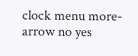clock menu more-arrow no yes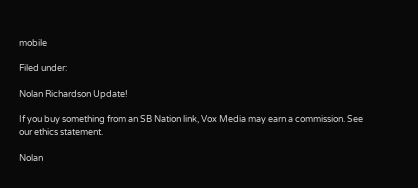mobile

Filed under:

Nolan Richardson Update!

If you buy something from an SB Nation link, Vox Media may earn a commission. See our ethics statement.

Nolan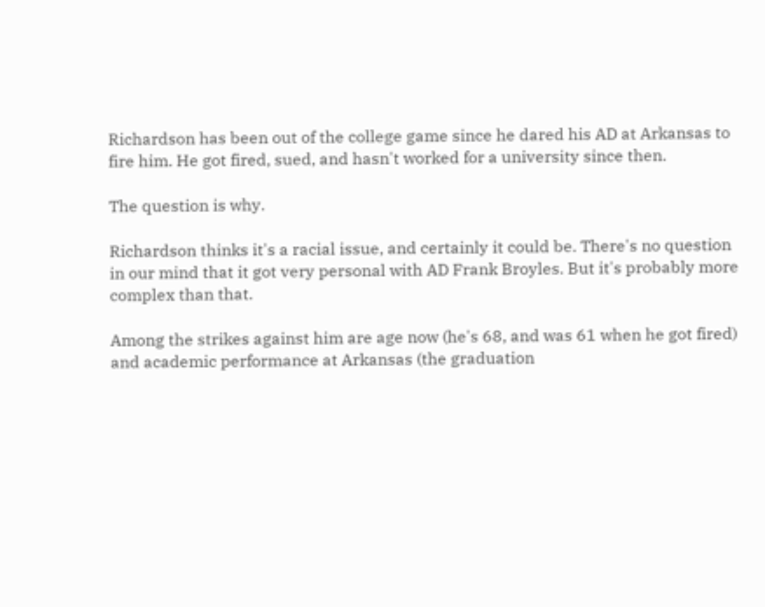Richardson has been out of the college game since he dared his AD at Arkansas to fire him. He got fired, sued, and hasn't worked for a university since then.

The question is why.

Richardson thinks it's a racial issue, and certainly it could be. There's no question in our mind that it got very personal with AD Frank Broyles. But it's probably more complex than that.

Among the strikes against him are age now (he's 68, and was 61 when he got fired) and academic performance at Arkansas (the graduation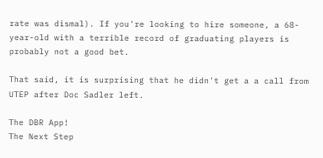rate was dismal). If you're looking to hire someone, a 68-year-old with a terrible record of graduating players is probably not a good bet.

That said, it is surprising that he didn't get a a call from UTEP after Doc Sadler left.

The DBR App!
The Next Step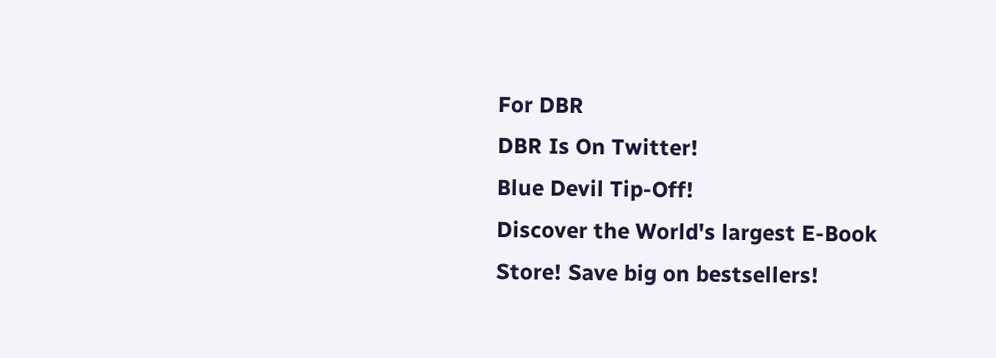For DBR
DBR Is On Twitter!
Blue Devil Tip-Off!
Discover the World's largest E-Book Store! Save big on bestsellers!